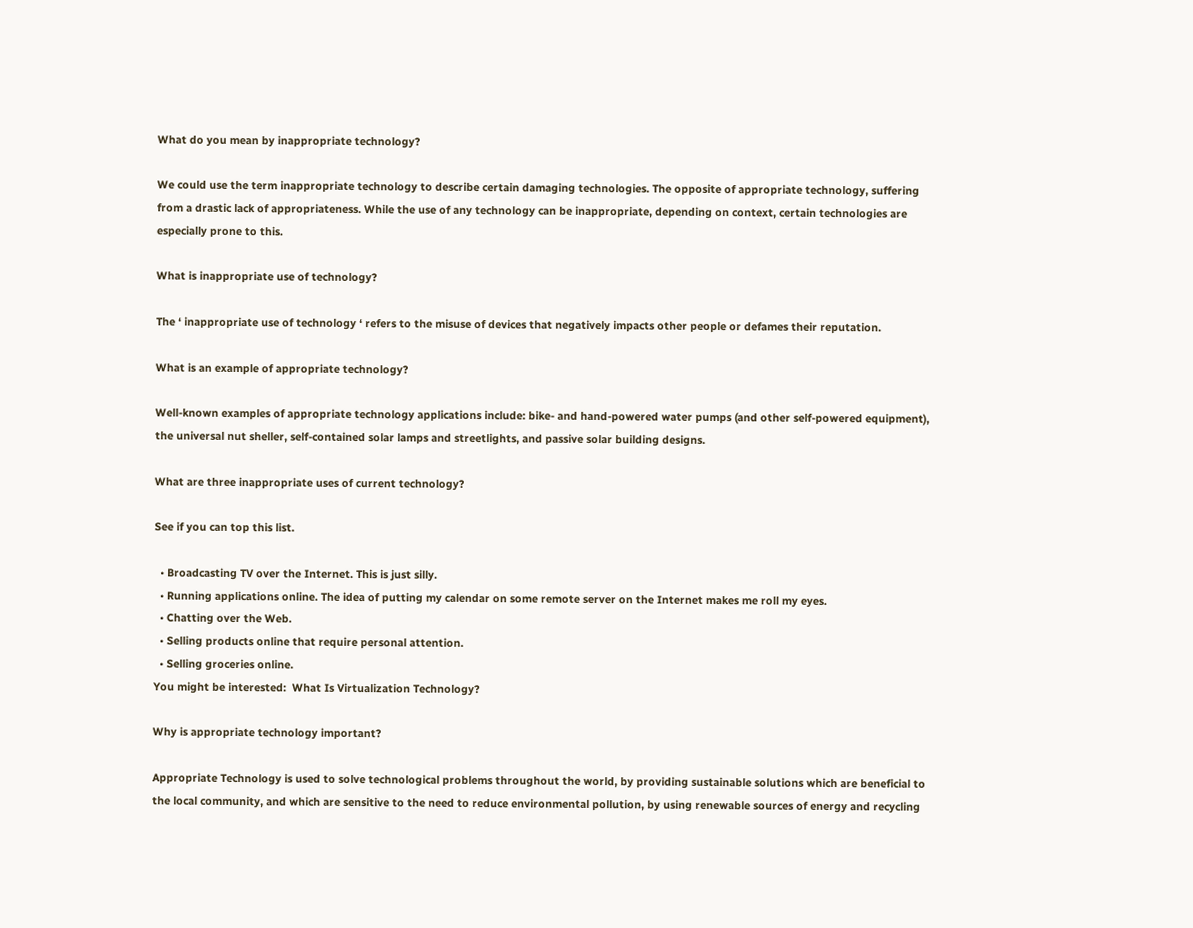What do you mean by inappropriate technology?

We could use the term inappropriate technology to describe certain damaging technologies. The opposite of appropriate technology, suffering from a drastic lack of appropriateness. While the use of any technology can be inappropriate, depending on context, certain technologies are especially prone to this.

What is inappropriate use of technology?

The ‘ inappropriate use of technology ‘ refers to the misuse of devices that negatively impacts other people or defames their reputation.

What is an example of appropriate technology?

Well-known examples of appropriate technology applications include: bike- and hand-powered water pumps (and other self-powered equipment), the universal nut sheller, self-contained solar lamps and streetlights, and passive solar building designs.

What are three inappropriate uses of current technology?

See if you can top this list.

  • Broadcasting TV over the Internet. This is just silly.
  • Running applications online. The idea of putting my calendar on some remote server on the Internet makes me roll my eyes.
  • Chatting over the Web.
  • Selling products online that require personal attention.
  • Selling groceries online.
You might be interested:  What Is Virtualization Technology?

Why is appropriate technology important?

Appropriate Technology is used to solve technological problems throughout the world, by providing sustainable solutions which are beneficial to the local community, and which are sensitive to the need to reduce environmental pollution, by using renewable sources of energy and recycling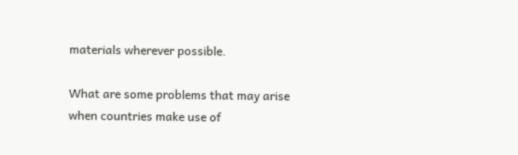materials wherever possible.

What are some problems that may arise when countries make use of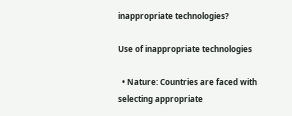inappropriate technologies?

Use of inappropriate technologies

  • Nature: Countries are faced with selecting appropriate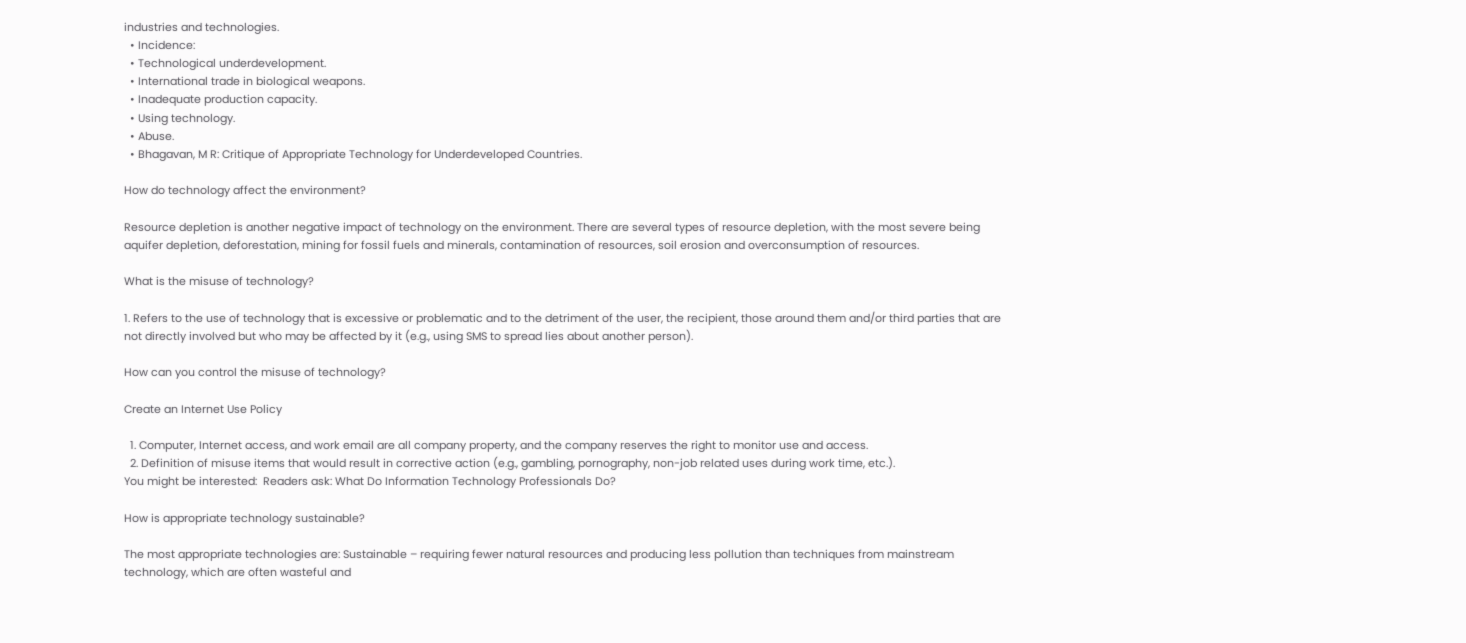industries and technologies.
  • Incidence:
  • Technological underdevelopment.
  • International trade in biological weapons.
  • Inadequate production capacity.
  • Using technology.
  • Abuse.
  • Bhagavan, M R: Critique of Appropriate Technology for Underdeveloped Countries.

How do technology affect the environment?

Resource depletion is another negative impact of technology on the environment. There are several types of resource depletion, with the most severe being aquifer depletion, deforestation, mining for fossil fuels and minerals, contamination of resources, soil erosion and overconsumption of resources.

What is the misuse of technology?

1. Refers to the use of technology that is excessive or problematic and to the detriment of the user, the recipient, those around them and/or third parties that are not directly involved but who may be affected by it (e.g., using SMS to spread lies about another person).

How can you control the misuse of technology?

Create an Internet Use Policy

  1. Computer, Internet access, and work email are all company property, and the company reserves the right to monitor use and access.
  2. Definition of misuse items that would result in corrective action (e.g., gambling, pornography, non-job related uses during work time, etc.).
You might be interested:  Readers ask: What Do Information Technology Professionals Do?

How is appropriate technology sustainable?

The most appropriate technologies are: Sustainable – requiring fewer natural resources and producing less pollution than techniques from mainstream technology, which are often wasteful and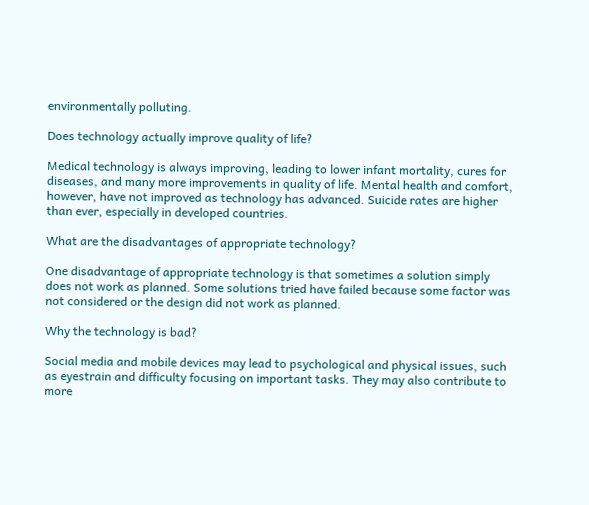environmentally polluting.

Does technology actually improve quality of life?

Medical technology is always improving, leading to lower infant mortality, cures for diseases, and many more improvements in quality of life. Mental health and comfort, however, have not improved as technology has advanced. Suicide rates are higher than ever, especially in developed countries.

What are the disadvantages of appropriate technology?

One disadvantage of appropriate technology is that sometimes a solution simply does not work as planned. Some solutions tried have failed because some factor was not considered or the design did not work as planned.

Why the technology is bad?

Social media and mobile devices may lead to psychological and physical issues, such as eyestrain and difficulty focusing on important tasks. They may also contribute to more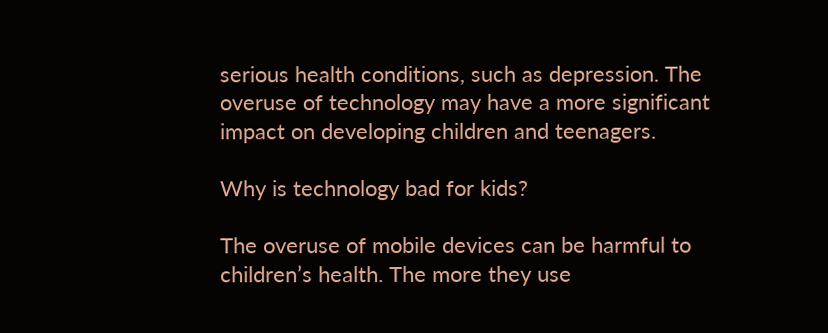serious health conditions, such as depression. The overuse of technology may have a more significant impact on developing children and teenagers.

Why is technology bad for kids?

The overuse of mobile devices can be harmful to children’s health. The more they use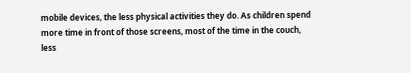mobile devices, the less physical activities they do. As children spend more time in front of those screens, most of the time in the couch, less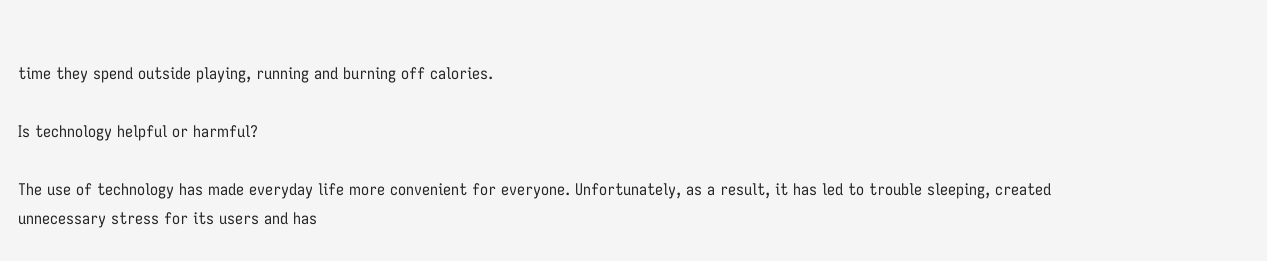time they spend outside playing, running and burning off calories.

Is technology helpful or harmful?

The use of technology has made everyday life more convenient for everyone. Unfortunately, as a result, it has led to trouble sleeping, created unnecessary stress for its users and has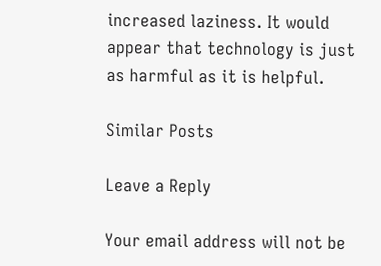increased laziness. It would appear that technology is just as harmful as it is helpful.

Similar Posts

Leave a Reply

Your email address will not be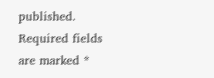published. Required fields are marked *